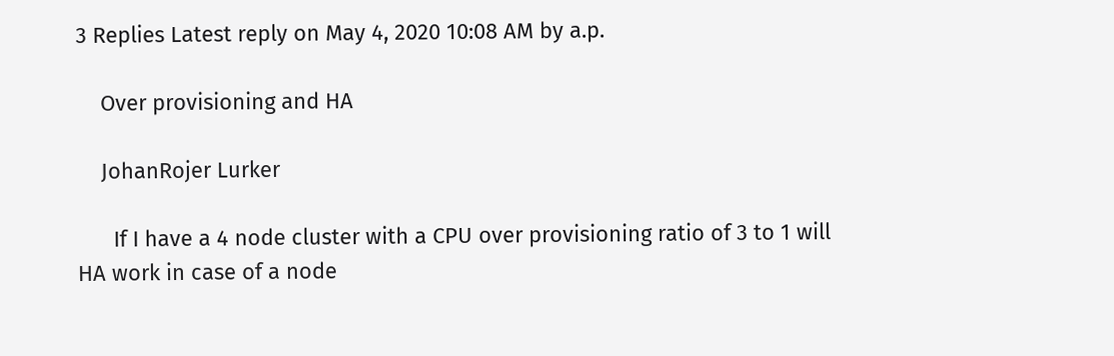3 Replies Latest reply on May 4, 2020 10:08 AM by a.p.

    Over provisioning and HA

    JohanRojer Lurker

      If I have a 4 node cluster with a CPU over provisioning ratio of 3 to 1 will HA work in case of a node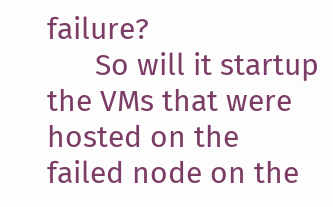failure?
      So will it startup the VMs that were hosted on the failed node on the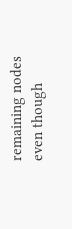remaining nodes even though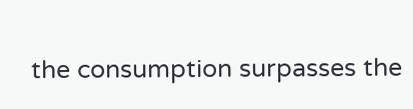the consumption surpasses the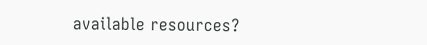available resources?